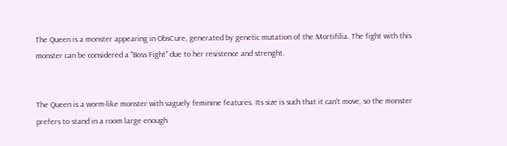The Queen is a monster appearing in ObsCure, generated by genetic mutation of the Mortifilia. The fight with this monster can be considered a "Boss Fight" due to her resistence and strenght.


The Queen is a worm-like monster with vaguely feminine features. Its size is such that it can't move, so the monster prefers to stand in a room large enough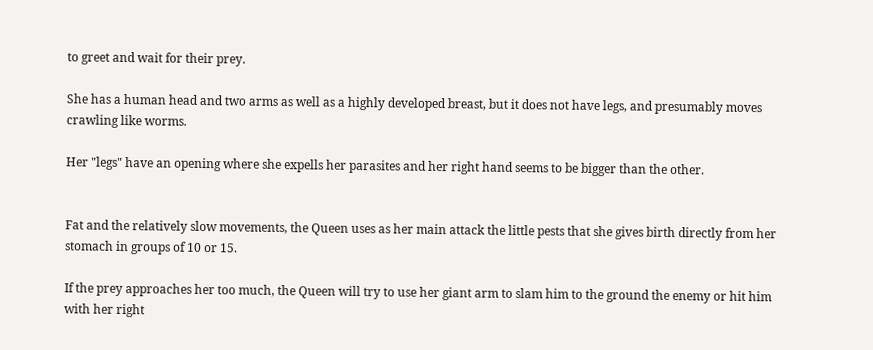to greet and wait for their prey.

She has a human head and two arms as well as a highly developed breast, but it does not have legs, and presumably moves crawling like worms.

Her "legs" have an opening where she expells her parasites and her right hand seems to be bigger than the other.


Fat and the relatively slow movements, the Queen uses as her main attack the little pests that she gives birth directly from her stomach in groups of 10 or 15.

If the prey approaches her too much, the Queen will try to use her giant arm to slam him to the ground the enemy or hit him with her right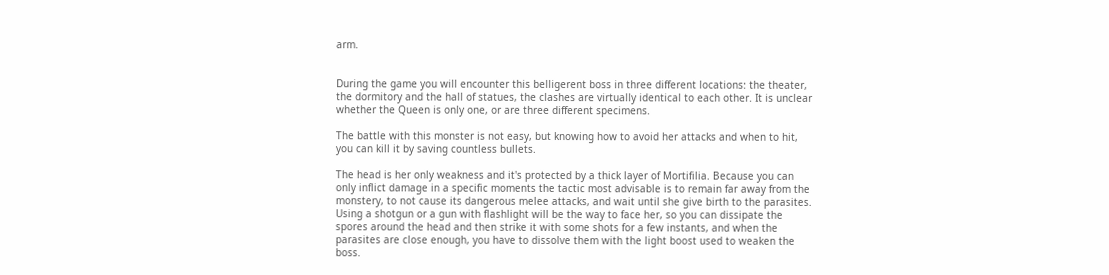arm.


During the game you will encounter this belligerent boss in three different locations: the theater, the dormitory and the hall of statues, the clashes are virtually identical to each other. It is unclear whether the Queen is only one, or are three different specimens.

The battle with this monster is not easy, but knowing how to avoid her attacks and when to hit, you can kill it by saving countless bullets.

The head is her only weakness and it's protected by a thick layer of Mortifilia. Because you can only inflict damage in a specific moments the tactic most advisable is to remain far away from the monstery, to not cause its dangerous melee attacks, and wait until she give birth to the parasites. Using a shotgun or a gun with flashlight will be the way to face her, so you can dissipate the spores around the head and then strike it with some shots for a few instants, and when the parasites are close enough, you have to dissolve them with the light boost used to weaken the boss.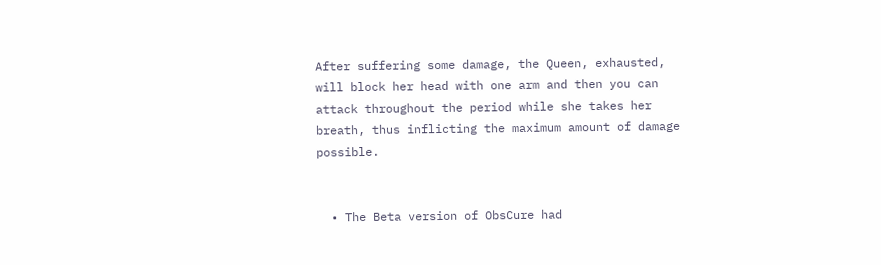After suffering some damage, the Queen, exhausted, will block her head with one arm and then you can attack throughout the period while she takes her breath, thus inflicting the maximum amount of damage possible.


  • The Beta version of ObsCure had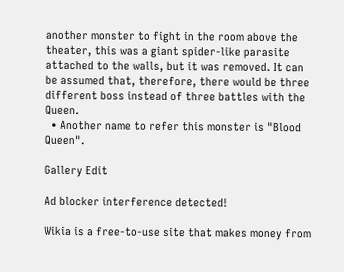another monster to fight in the room above the theater, this was a giant spider-like parasite attached to the walls, but it was removed. It can be assumed that, therefore, there would be three different boss instead of three battles with the Queen.
  • Another name to refer this monster is "Blood Queen".

Gallery Edit

Ad blocker interference detected!

Wikia is a free-to-use site that makes money from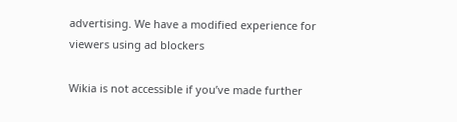advertising. We have a modified experience for viewers using ad blockers

Wikia is not accessible if you’ve made further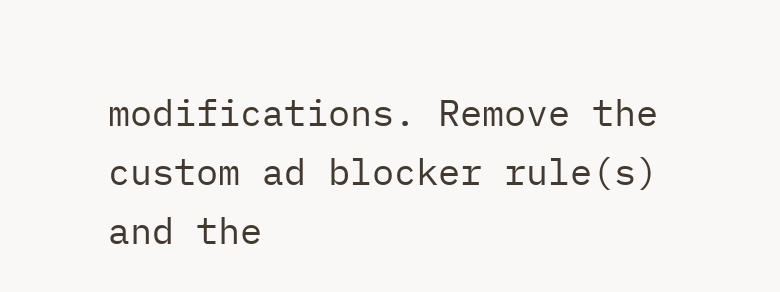modifications. Remove the custom ad blocker rule(s) and the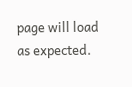page will load as expected.